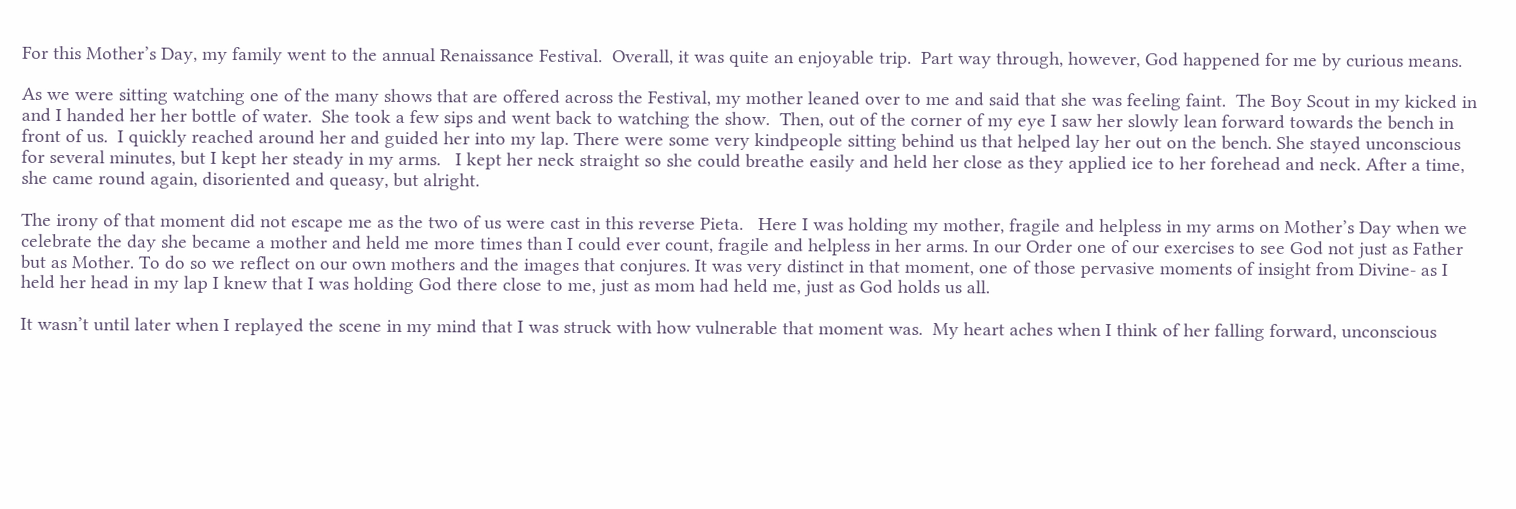For this Mother’s Day, my family went to the annual Renaissance Festival.  Overall, it was quite an enjoyable trip.  Part way through, however, God happened for me by curious means.

As we were sitting watching one of the many shows that are offered across the Festival, my mother leaned over to me and said that she was feeling faint.  The Boy Scout in my kicked in and I handed her her bottle of water.  She took a few sips and went back to watching the show.  Then, out of the corner of my eye I saw her slowly lean forward towards the bench in front of us.  I quickly reached around her and guided her into my lap. There were some very kindpeople sitting behind us that helped lay her out on the bench. She stayed unconscious for several minutes, but I kept her steady in my arms.   I kept her neck straight so she could breathe easily and held her close as they applied ice to her forehead and neck. After a time, she came round again, disoriented and queasy, but alright.

The irony of that moment did not escape me as the two of us were cast in this reverse Pieta.   Here I was holding my mother, fragile and helpless in my arms on Mother’s Day when we celebrate the day she became a mother and held me more times than I could ever count, fragile and helpless in her arms. In our Order one of our exercises to see God not just as Father but as Mother. To do so we reflect on our own mothers and the images that conjures. It was very distinct in that moment, one of those pervasive moments of insight from Divine- as I held her head in my lap I knew that I was holding God there close to me, just as mom had held me, just as God holds us all.

It wasn’t until later when I replayed the scene in my mind that I was struck with how vulnerable that moment was.  My heart aches when I think of her falling forward, unconscious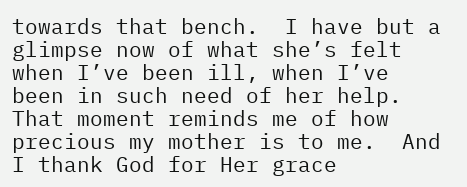towards that bench.  I have but a glimpse now of what she’s felt when I’ve been ill, when I’ve been in such need of her help.  That moment reminds me of how precious my mother is to me.  And I thank God for Her grace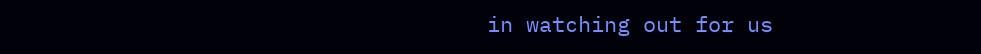in watching out for us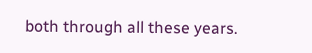both through all these years.